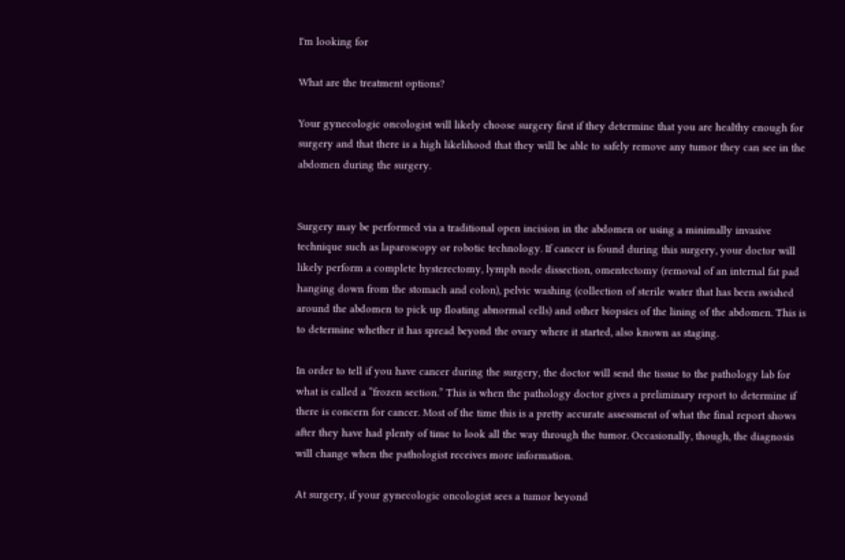I'm looking for

What are the treatment options?

Your gynecologic oncologist will likely choose surgery first if they determine that you are healthy enough for surgery and that there is a high likelihood that they will be able to safely remove any tumor they can see in the abdomen during the surgery.


Surgery may be performed via a traditional open incision in the abdomen or using a minimally invasive technique such as laparoscopy or robotic technology. If cancer is found during this surgery, your doctor will likely perform a complete hysterectomy, lymph node dissection, omentectomy (removal of an internal fat pad hanging down from the stomach and colon), pelvic washing (collection of sterile water that has been swished around the abdomen to pick up floating abnormal cells) and other biopsies of the lining of the abdomen. This is to determine whether it has spread beyond the ovary where it started, also known as staging.

In order to tell if you have cancer during the surgery, the doctor will send the tissue to the pathology lab for what is called a “frozen section.” This is when the pathology doctor gives a preliminary report to determine if there is concern for cancer. Most of the time this is a pretty accurate assessment of what the final report shows after they have had plenty of time to look all the way through the tumor. Occasionally, though, the diagnosis will change when the pathologist receives more information.

At surgery, if your gynecologic oncologist sees a tumor beyond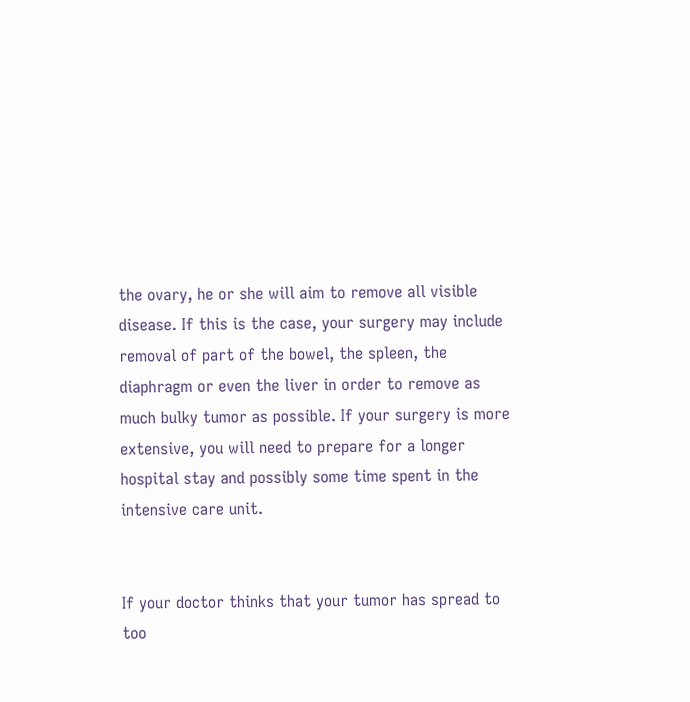the ovary, he or she will aim to remove all visible disease. If this is the case, your surgery may include removal of part of the bowel, the spleen, the diaphragm or even the liver in order to remove as much bulky tumor as possible. If your surgery is more extensive, you will need to prepare for a longer hospital stay and possibly some time spent in the intensive care unit.


If your doctor thinks that your tumor has spread to too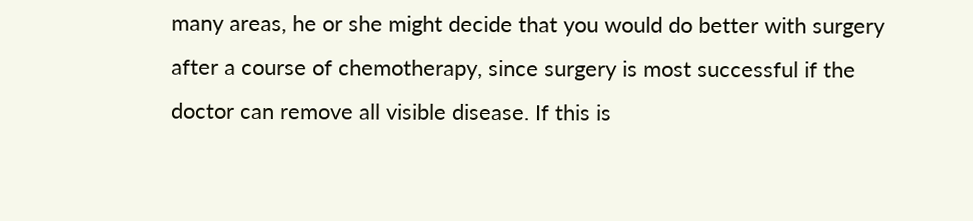many areas, he or she might decide that you would do better with surgery after a course of chemotherapy, since surgery is most successful if the doctor can remove all visible disease. If this is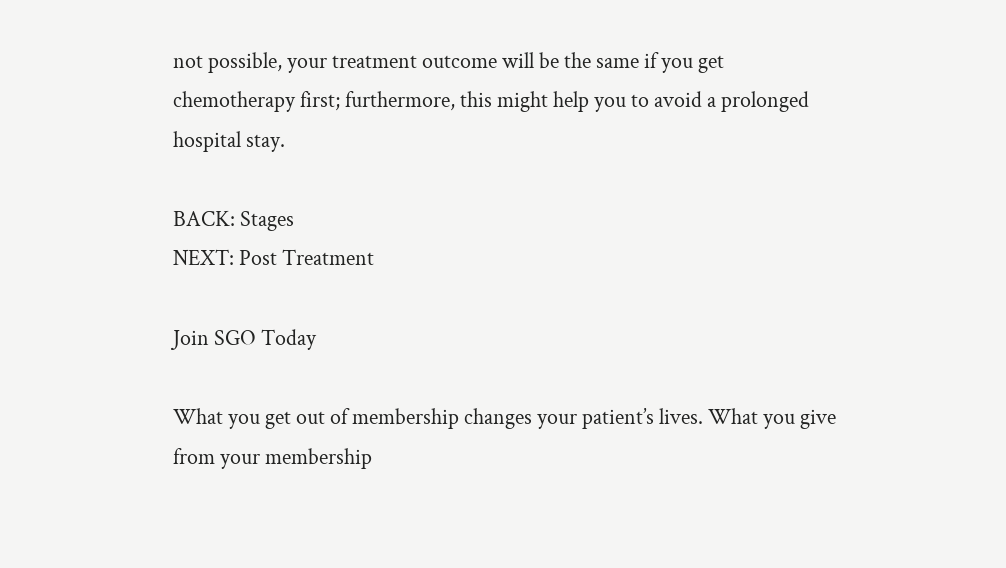not possible, your treatment outcome will be the same if you get chemotherapy first; furthermore, this might help you to avoid a prolonged hospital stay.

BACK: Stages
NEXT: Post Treatment

Join SGO Today

What you get out of membership changes your patient’s lives. What you give from your membership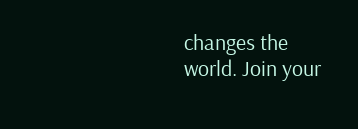changes the world. Join your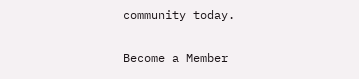community today.

Become a Member